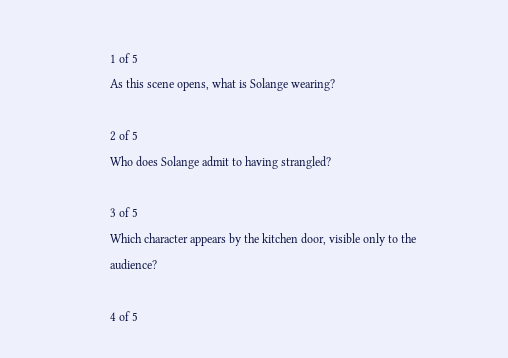1 of 5
As this scene opens, what is Solange wearing?

2 of 5
Who does Solange admit to having strangled?

3 of 5
Which character appears by the kitchen door, visible only to the audience?

4 of 5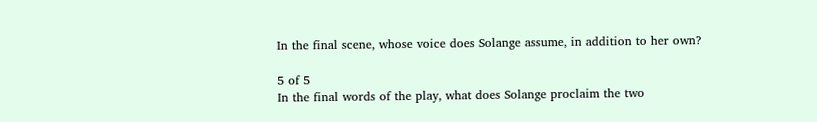In the final scene, whose voice does Solange assume, in addition to her own?

5 of 5
In the final words of the play, what does Solange proclaim the two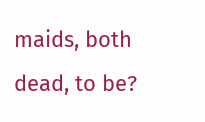maids, both dead, to be?